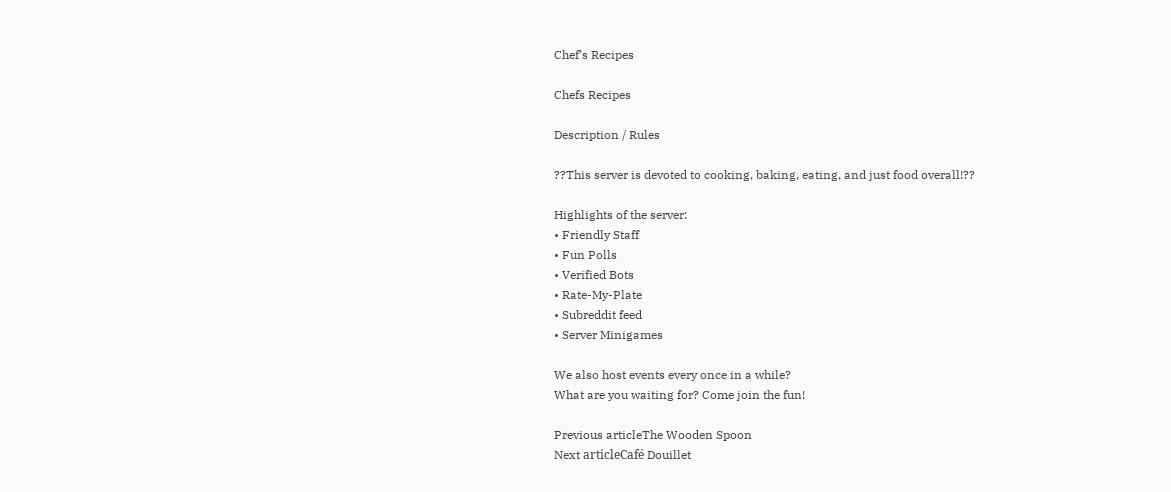Chef’s Recipes

Chefs Recipes

Description / Rules

??This server is devoted to cooking, baking, eating, and just food overall!??

Highlights of the server:
• Friendly Staff
• Fun Polls
• Verified Bots
• Rate-My-Plate
• Subreddit feed
• Server Minigames

We also host events every once in a while?
What are you waiting for? Come join the fun!

Previous articleThe Wooden Spoon
Next articleCafé Douillet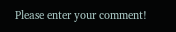Please enter your comment!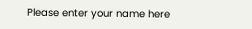Please enter your name here